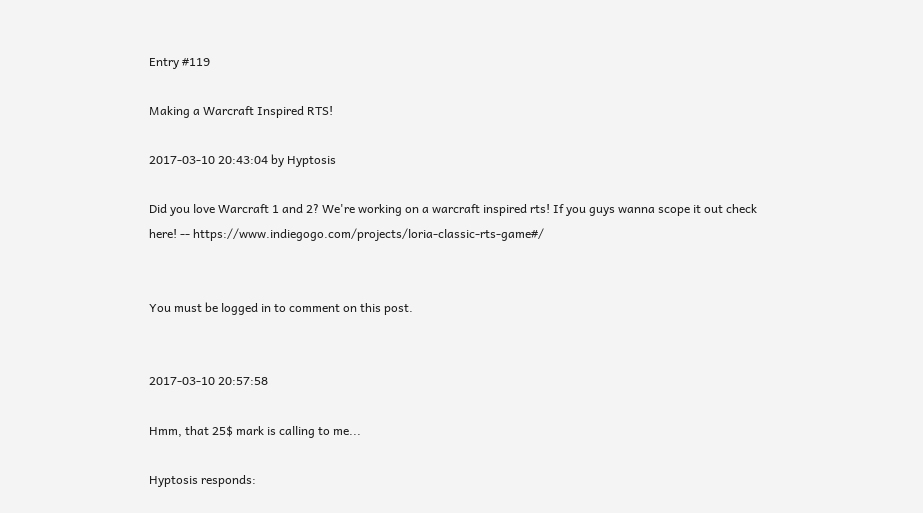Entry #119

Making a Warcraft Inspired RTS!

2017-03-10 20:43:04 by Hyptosis

Did you love Warcraft 1 and 2? We're working on a warcraft inspired rts! If you guys wanna scope it out check here! -- https://www.indiegogo.com/projects/loria-classic-rts-game#/


You must be logged in to comment on this post.


2017-03-10 20:57:58

Hmm, that 25$ mark is calling to me...

Hyptosis responds: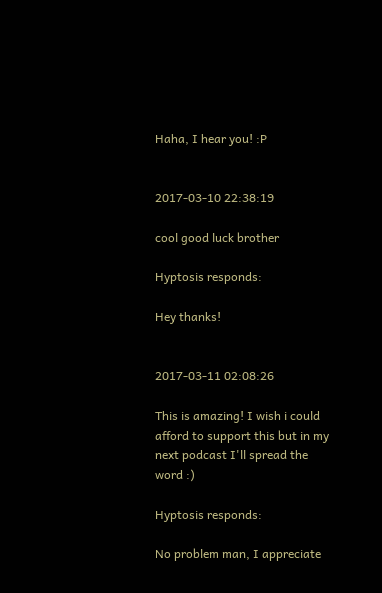Haha, I hear you! :P


2017-03-10 22:38:19

cool good luck brother

Hyptosis responds:

Hey thanks!


2017-03-11 02:08:26

This is amazing! I wish i could afford to support this but in my next podcast I'll spread the word :)

Hyptosis responds:

No problem man, I appreciate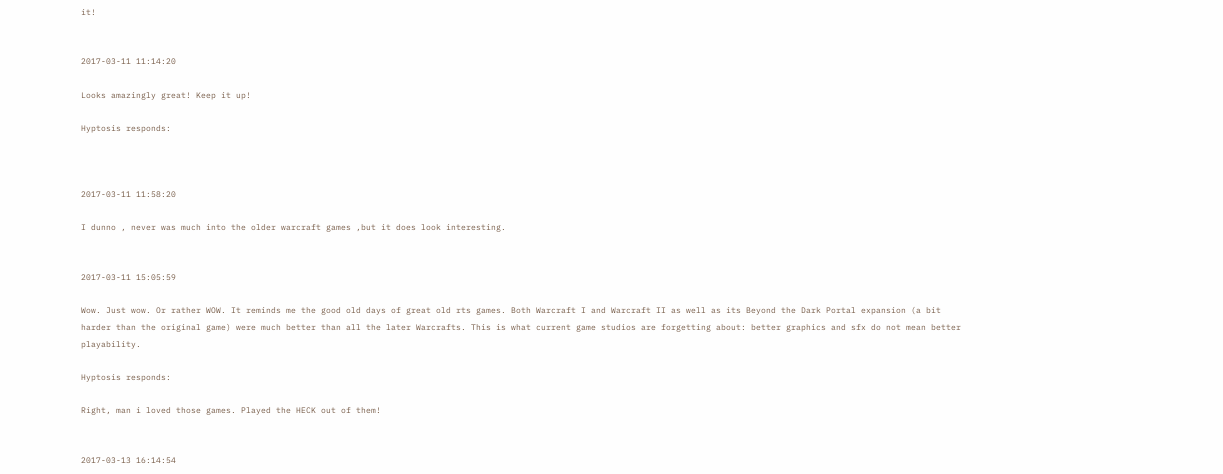it!


2017-03-11 11:14:20

Looks amazingly great! Keep it up!

Hyptosis responds:



2017-03-11 11:58:20

I dunno , never was much into the older warcraft games ,but it does look interesting.


2017-03-11 15:05:59

Wow. Just wow. Or rather WOW. It reminds me the good old days of great old rts games. Both Warcraft I and Warcraft II as well as its Beyond the Dark Portal expansion (a bit harder than the original game) were much better than all the later Warcrafts. This is what current game studios are forgetting about: better graphics and sfx do not mean better playability.

Hyptosis responds:

Right, man i loved those games. Played the HECK out of them!


2017-03-13 16:14:54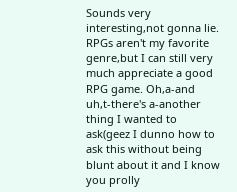Sounds very interesting,not gonna lie. RPGs aren't my favorite genre,but I can still very much appreciate a good RPG game. Oh,a-and uh,t-there's a-another thing I wanted to ask(geez I dunno how to ask this without being blunt about it and I know you prolly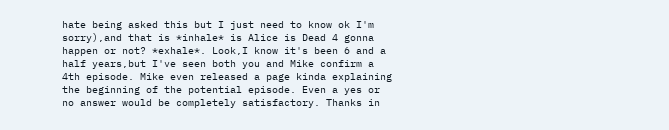hate being asked this but I just need to know ok I'm sorry),and that is *inhale* is Alice is Dead 4 gonna happen or not? *exhale*. Look,I know it's been 6 and a half years,but I've seen both you and Mike confirm a 4th episode. Mike even released a page kinda explaining the beginning of the potential episode. Even a yes or no answer would be completely satisfactory. Thanks in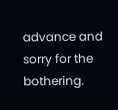advance and sorry for the bothering.